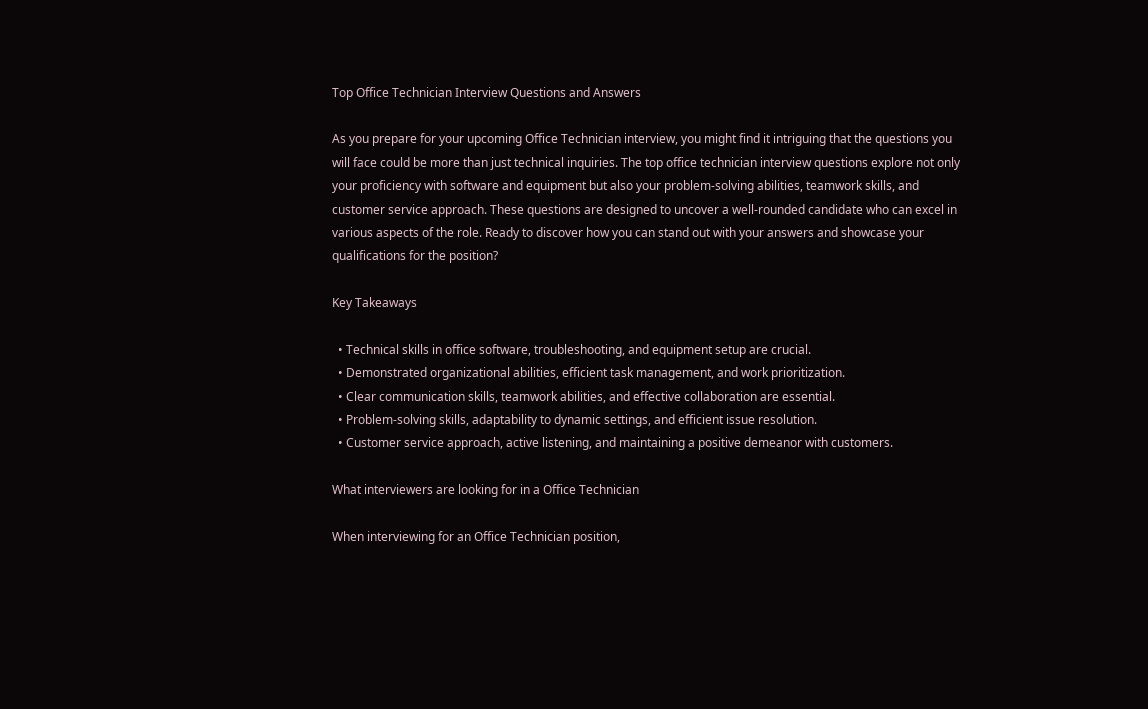Top Office Technician Interview Questions and Answers

As you prepare for your upcoming Office Technician interview, you might find it intriguing that the questions you will face could be more than just technical inquiries. The top office technician interview questions explore not only your proficiency with software and equipment but also your problem-solving abilities, teamwork skills, and customer service approach. These questions are designed to uncover a well-rounded candidate who can excel in various aspects of the role. Ready to discover how you can stand out with your answers and showcase your qualifications for the position?

Key Takeaways

  • Technical skills in office software, troubleshooting, and equipment setup are crucial.
  • Demonstrated organizational abilities, efficient task management, and work prioritization.
  • Clear communication skills, teamwork abilities, and effective collaboration are essential.
  • Problem-solving skills, adaptability to dynamic settings, and efficient issue resolution.
  • Customer service approach, active listening, and maintaining a positive demeanor with customers.

What interviewers are looking for in a Office Technician

When interviewing for an Office Technician position,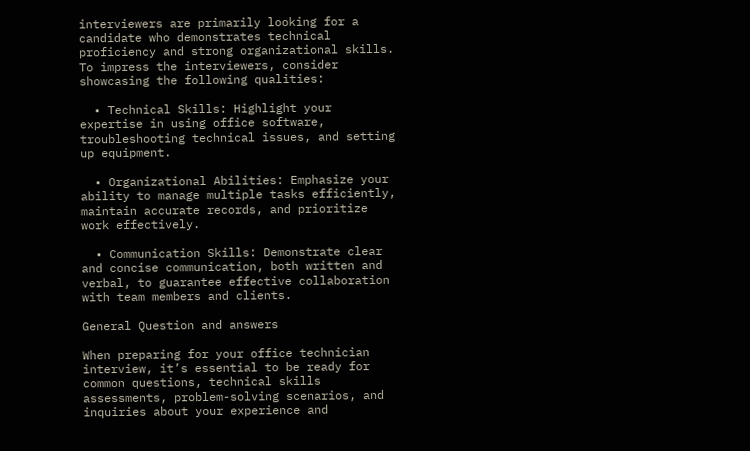interviewers are primarily looking for a candidate who demonstrates technical proficiency and strong organizational skills. To impress the interviewers, consider showcasing the following qualities:

  • Technical Skills: Highlight your expertise in using office software, troubleshooting technical issues, and setting up equipment.

  • Organizational Abilities: Emphasize your ability to manage multiple tasks efficiently, maintain accurate records, and prioritize work effectively.

  • Communication Skills: Demonstrate clear and concise communication, both written and verbal, to guarantee effective collaboration with team members and clients.

General Question and answers

When preparing for your office technician interview, it’s essential to be ready for common questions, technical skills assessments, problem-solving scenarios, and inquiries about your experience and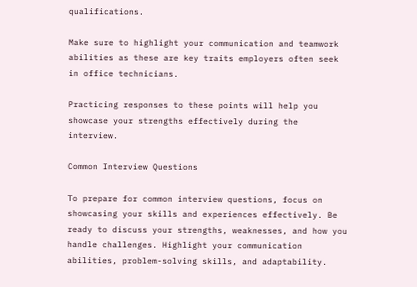qualifications.

Make sure to highlight your communication and teamwork abilities as these are key traits employers often seek in office technicians.

Practicing responses to these points will help you showcase your strengths effectively during the interview.

Common Interview Questions

To prepare for common interview questions, focus on showcasing your skills and experiences effectively. Be ready to discuss your strengths, weaknesses, and how you handle challenges. Highlight your communication abilities, problem-solving skills, and adaptability.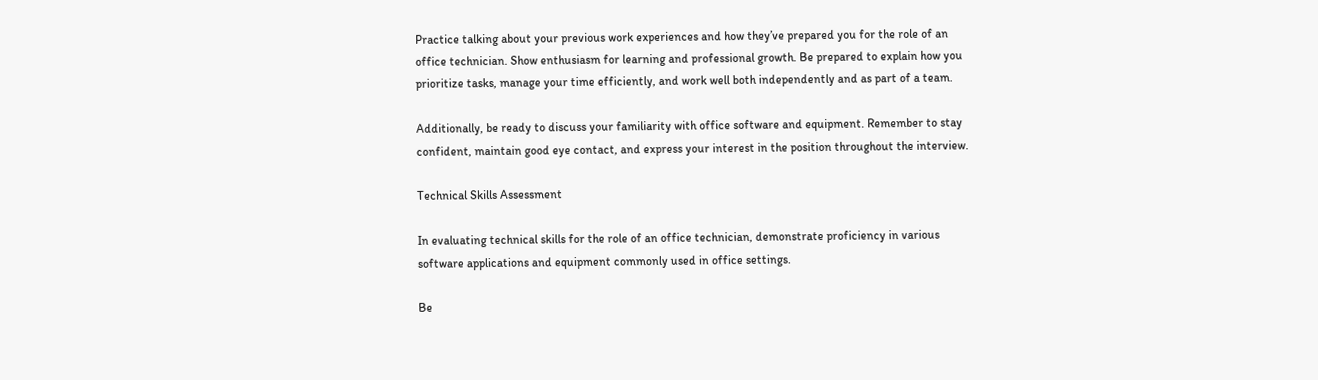Practice talking about your previous work experiences and how they’ve prepared you for the role of an office technician. Show enthusiasm for learning and professional growth. Be prepared to explain how you prioritize tasks, manage your time efficiently, and work well both independently and as part of a team.

Additionally, be ready to discuss your familiarity with office software and equipment. Remember to stay confident, maintain good eye contact, and express your interest in the position throughout the interview.

Technical Skills Assessment

In evaluating technical skills for the role of an office technician, demonstrate proficiency in various software applications and equipment commonly used in office settings.

Be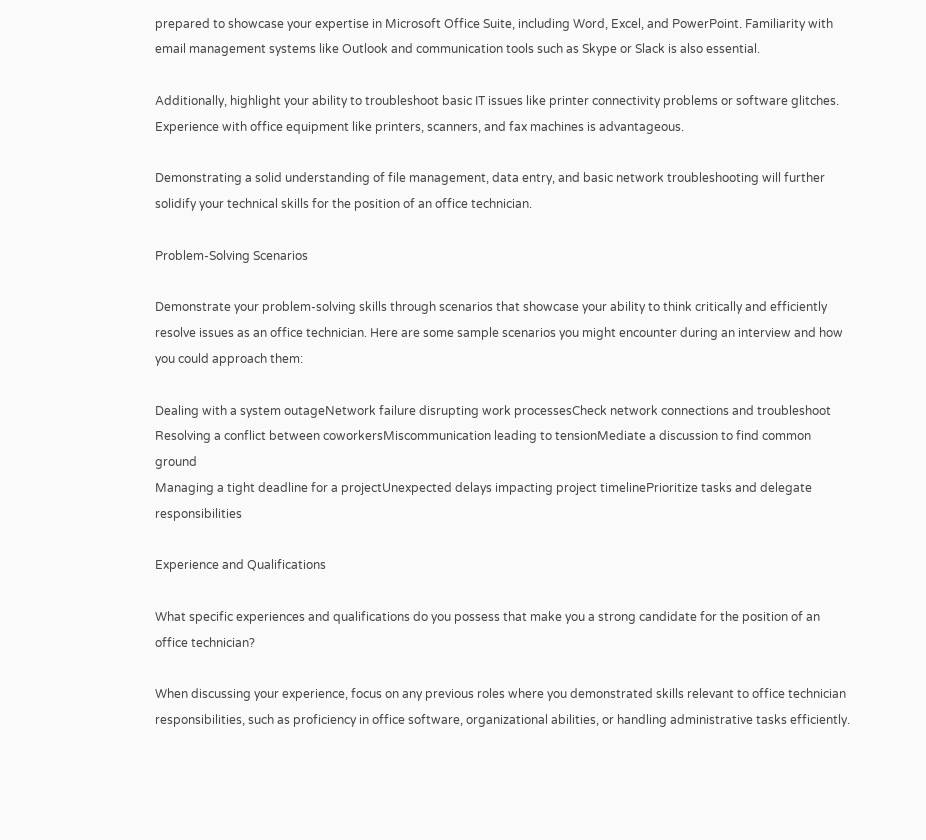prepared to showcase your expertise in Microsoft Office Suite, including Word, Excel, and PowerPoint. Familiarity with email management systems like Outlook and communication tools such as Skype or Slack is also essential.

Additionally, highlight your ability to troubleshoot basic IT issues like printer connectivity problems or software glitches. Experience with office equipment like printers, scanners, and fax machines is advantageous.

Demonstrating a solid understanding of file management, data entry, and basic network troubleshooting will further solidify your technical skills for the position of an office technician.

Problem-Solving Scenarios

Demonstrate your problem-solving skills through scenarios that showcase your ability to think critically and efficiently resolve issues as an office technician. Here are some sample scenarios you might encounter during an interview and how you could approach them:

Dealing with a system outageNetwork failure disrupting work processesCheck network connections and troubleshoot
Resolving a conflict between coworkersMiscommunication leading to tensionMediate a discussion to find common ground
Managing a tight deadline for a projectUnexpected delays impacting project timelinePrioritize tasks and delegate responsibilities

Experience and Qualifications

What specific experiences and qualifications do you possess that make you a strong candidate for the position of an office technician?

When discussing your experience, focus on any previous roles where you demonstrated skills relevant to office technician responsibilities, such as proficiency in office software, organizational abilities, or handling administrative tasks efficiently.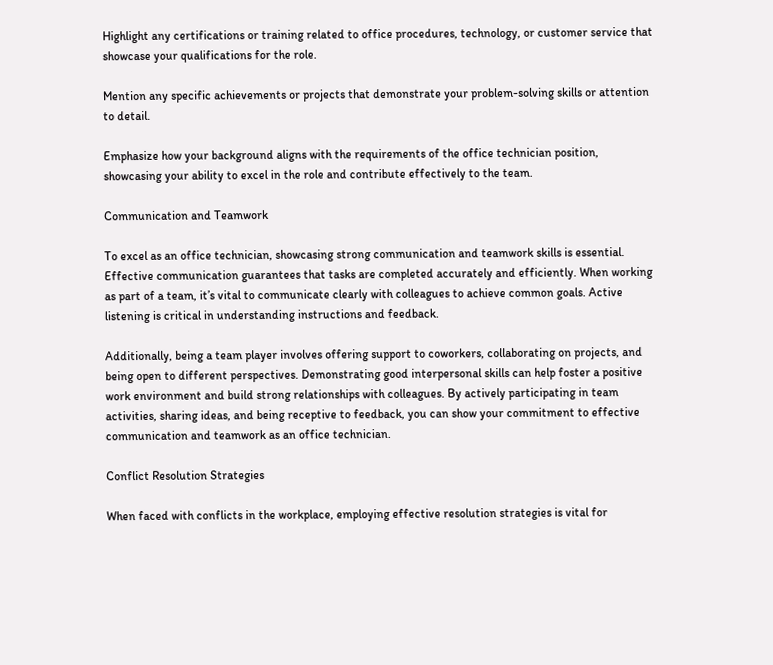Highlight any certifications or training related to office procedures, technology, or customer service that showcase your qualifications for the role.

Mention any specific achievements or projects that demonstrate your problem-solving skills or attention to detail.

Emphasize how your background aligns with the requirements of the office technician position, showcasing your ability to excel in the role and contribute effectively to the team.

Communication and Teamwork

To excel as an office technician, showcasing strong communication and teamwork skills is essential. Effective communication guarantees that tasks are completed accurately and efficiently. When working as part of a team, it’s vital to communicate clearly with colleagues to achieve common goals. Active listening is critical in understanding instructions and feedback.

Additionally, being a team player involves offering support to coworkers, collaborating on projects, and being open to different perspectives. Demonstrating good interpersonal skills can help foster a positive work environment and build strong relationships with colleagues. By actively participating in team activities, sharing ideas, and being receptive to feedback, you can show your commitment to effective communication and teamwork as an office technician.

Conflict Resolution Strategies

When faced with conflicts in the workplace, employing effective resolution strategies is vital for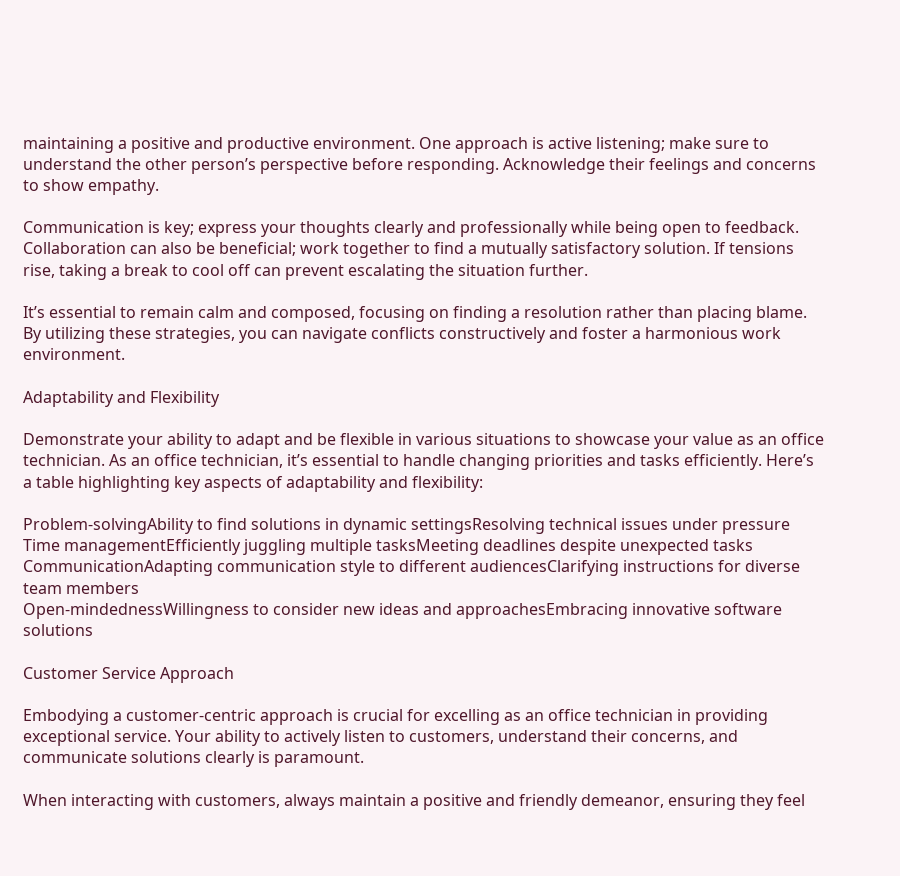maintaining a positive and productive environment. One approach is active listening; make sure to understand the other person’s perspective before responding. Acknowledge their feelings and concerns to show empathy.

Communication is key; express your thoughts clearly and professionally while being open to feedback. Collaboration can also be beneficial; work together to find a mutually satisfactory solution. If tensions rise, taking a break to cool off can prevent escalating the situation further.

It’s essential to remain calm and composed, focusing on finding a resolution rather than placing blame. By utilizing these strategies, you can navigate conflicts constructively and foster a harmonious work environment.

Adaptability and Flexibility

Demonstrate your ability to adapt and be flexible in various situations to showcase your value as an office technician. As an office technician, it’s essential to handle changing priorities and tasks efficiently. Here’s a table highlighting key aspects of adaptability and flexibility:

Problem-solvingAbility to find solutions in dynamic settingsResolving technical issues under pressure
Time managementEfficiently juggling multiple tasksMeeting deadlines despite unexpected tasks
CommunicationAdapting communication style to different audiencesClarifying instructions for diverse team members
Open-mindednessWillingness to consider new ideas and approachesEmbracing innovative software solutions

Customer Service Approach

Embodying a customer-centric approach is crucial for excelling as an office technician in providing exceptional service. Your ability to actively listen to customers, understand their concerns, and communicate solutions clearly is paramount.

When interacting with customers, always maintain a positive and friendly demeanor, ensuring they feel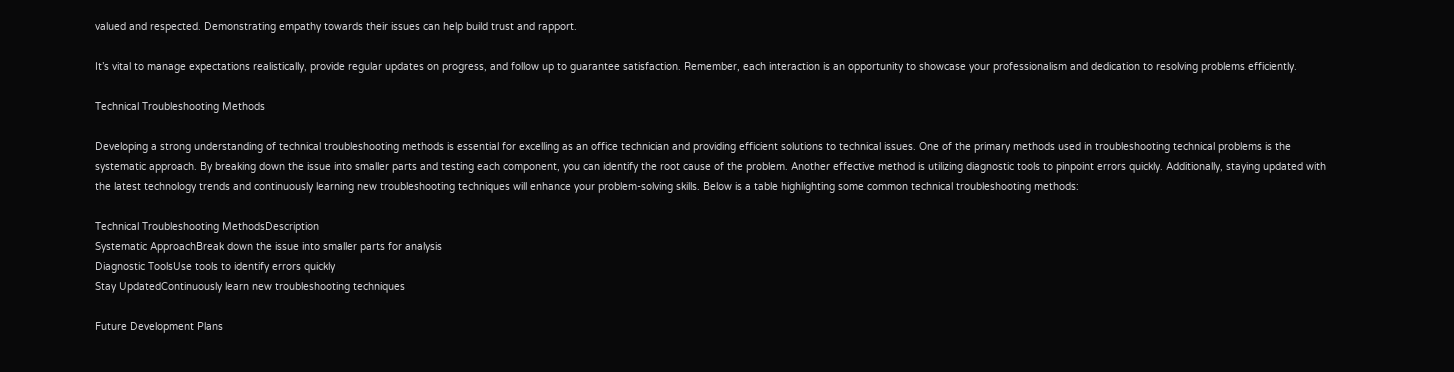valued and respected. Demonstrating empathy towards their issues can help build trust and rapport.

It’s vital to manage expectations realistically, provide regular updates on progress, and follow up to guarantee satisfaction. Remember, each interaction is an opportunity to showcase your professionalism and dedication to resolving problems efficiently.

Technical Troubleshooting Methods

Developing a strong understanding of technical troubleshooting methods is essential for excelling as an office technician and providing efficient solutions to technical issues. One of the primary methods used in troubleshooting technical problems is the systematic approach. By breaking down the issue into smaller parts and testing each component, you can identify the root cause of the problem. Another effective method is utilizing diagnostic tools to pinpoint errors quickly. Additionally, staying updated with the latest technology trends and continuously learning new troubleshooting techniques will enhance your problem-solving skills. Below is a table highlighting some common technical troubleshooting methods:

Technical Troubleshooting MethodsDescription
Systematic ApproachBreak down the issue into smaller parts for analysis
Diagnostic ToolsUse tools to identify errors quickly
Stay UpdatedContinuously learn new troubleshooting techniques

Future Development Plans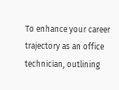To enhance your career trajectory as an office technician, outlining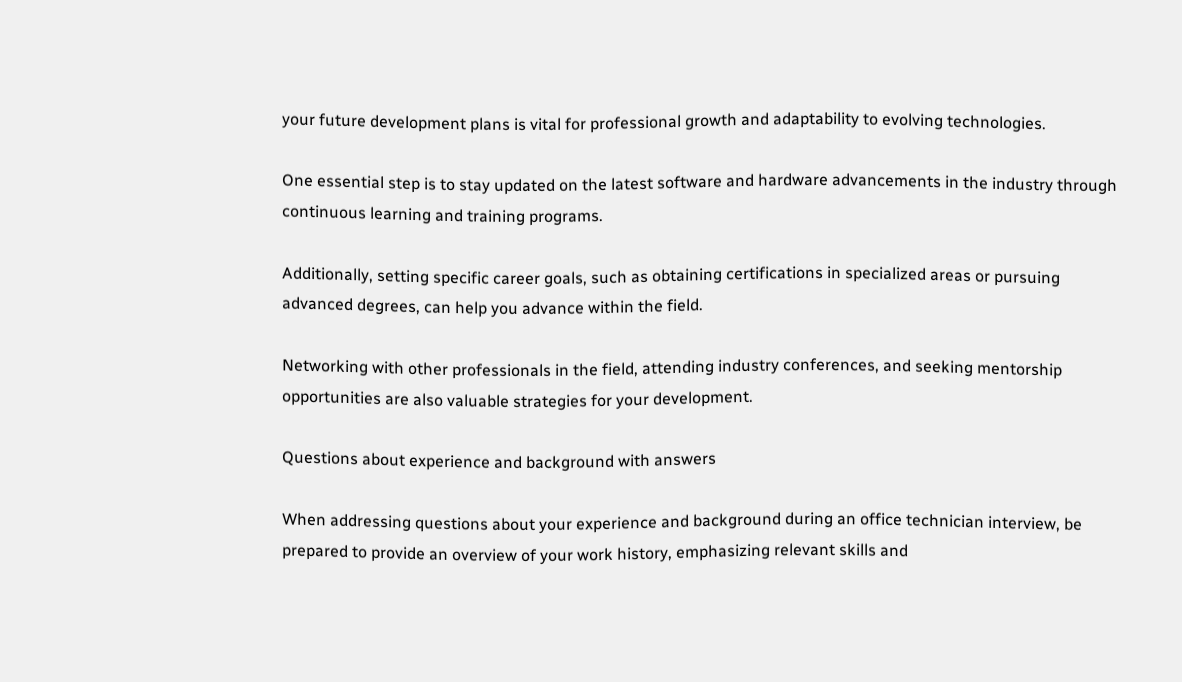your future development plans is vital for professional growth and adaptability to evolving technologies.

One essential step is to stay updated on the latest software and hardware advancements in the industry through continuous learning and training programs.

Additionally, setting specific career goals, such as obtaining certifications in specialized areas or pursuing advanced degrees, can help you advance within the field.

Networking with other professionals in the field, attending industry conferences, and seeking mentorship opportunities are also valuable strategies for your development.

Questions about experience and background with answers

When addressing questions about your experience and background during an office technician interview, be prepared to provide an overview of your work history, emphasizing relevant skills and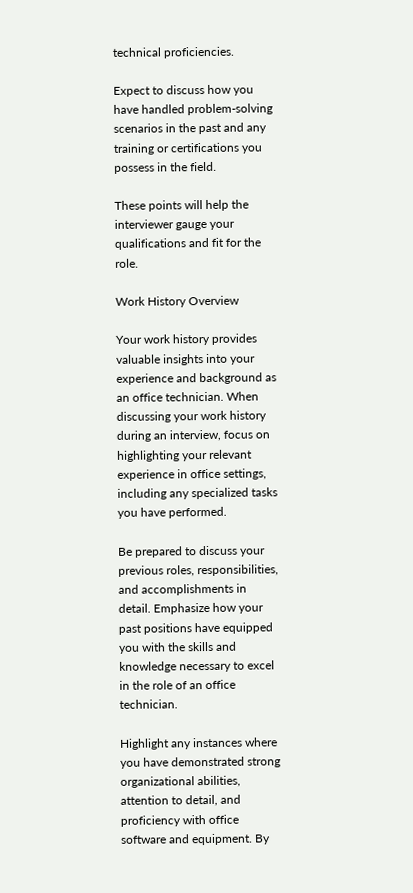technical proficiencies.

Expect to discuss how you have handled problem-solving scenarios in the past and any training or certifications you possess in the field.

These points will help the interviewer gauge your qualifications and fit for the role.

Work History Overview

Your work history provides valuable insights into your experience and background as an office technician. When discussing your work history during an interview, focus on highlighting your relevant experience in office settings, including any specialized tasks you have performed.

Be prepared to discuss your previous roles, responsibilities, and accomplishments in detail. Emphasize how your past positions have equipped you with the skills and knowledge necessary to excel in the role of an office technician.

Highlight any instances where you have demonstrated strong organizational abilities, attention to detail, and proficiency with office software and equipment. By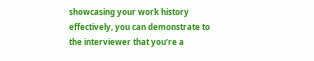showcasing your work history effectively, you can demonstrate to the interviewer that you’re a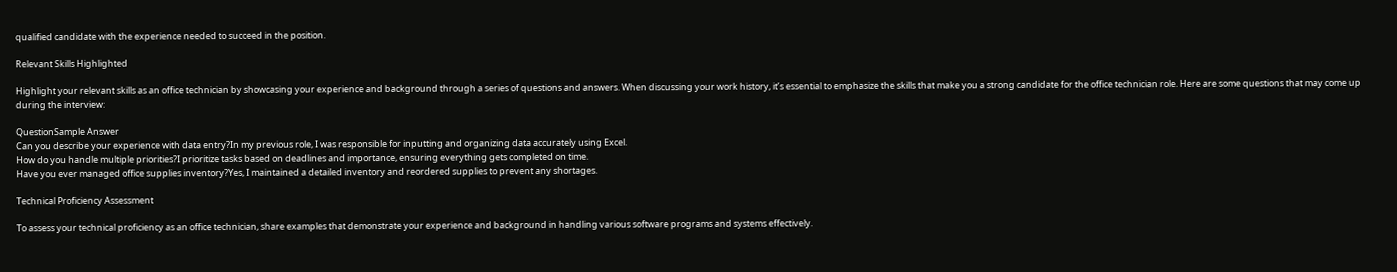qualified candidate with the experience needed to succeed in the position.

Relevant Skills Highlighted

Highlight your relevant skills as an office technician by showcasing your experience and background through a series of questions and answers. When discussing your work history, it’s essential to emphasize the skills that make you a strong candidate for the office technician role. Here are some questions that may come up during the interview:

QuestionSample Answer
Can you describe your experience with data entry?In my previous role, I was responsible for inputting and organizing data accurately using Excel.
How do you handle multiple priorities?I prioritize tasks based on deadlines and importance, ensuring everything gets completed on time.
Have you ever managed office supplies inventory?Yes, I maintained a detailed inventory and reordered supplies to prevent any shortages.

Technical Proficiency Assessment

To assess your technical proficiency as an office technician, share examples that demonstrate your experience and background in handling various software programs and systems effectively.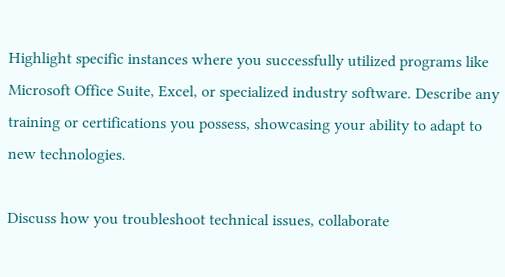Highlight specific instances where you successfully utilized programs like Microsoft Office Suite, Excel, or specialized industry software. Describe any training or certifications you possess, showcasing your ability to adapt to new technologies.

Discuss how you troubleshoot technical issues, collaborate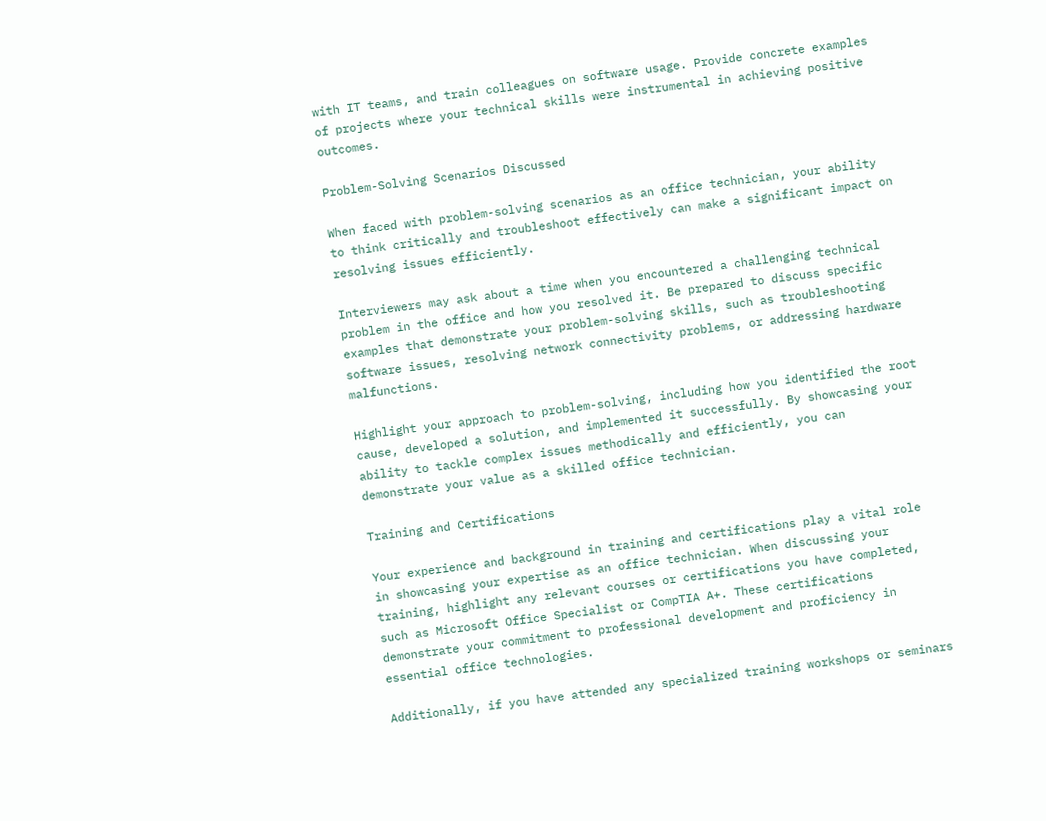with IT teams, and train colleagues on software usage. Provide concrete examples of projects where your technical skills were instrumental in achieving positive outcomes.

Problem-Solving Scenarios Discussed

When faced with problem-solving scenarios as an office technician, your ability to think critically and troubleshoot effectively can make a significant impact on resolving issues efficiently.

Interviewers may ask about a time when you encountered a challenging technical problem in the office and how you resolved it. Be prepared to discuss specific examples that demonstrate your problem-solving skills, such as troubleshooting software issues, resolving network connectivity problems, or addressing hardware malfunctions.

Highlight your approach to problem-solving, including how you identified the root cause, developed a solution, and implemented it successfully. By showcasing your ability to tackle complex issues methodically and efficiently, you can demonstrate your value as a skilled office technician.

Training and Certifications

Your experience and background in training and certifications play a vital role in showcasing your expertise as an office technician. When discussing your training, highlight any relevant courses or certifications you have completed, such as Microsoft Office Specialist or CompTIA A+. These certifications demonstrate your commitment to professional development and proficiency in essential office technologies.

Additionally, if you have attended any specialized training workshops or seminars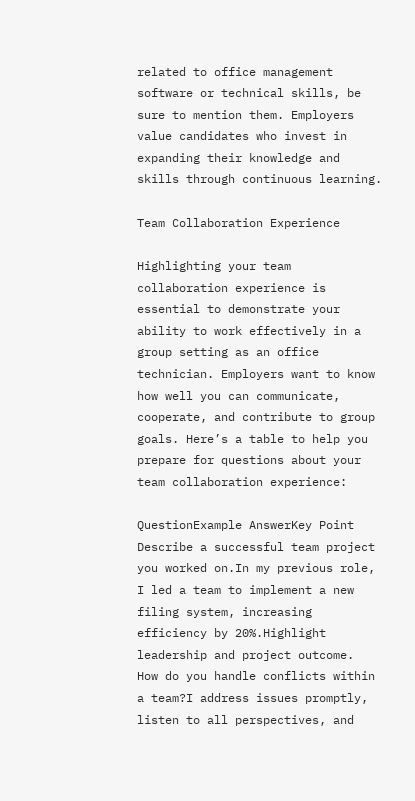related to office management software or technical skills, be sure to mention them. Employers value candidates who invest in expanding their knowledge and skills through continuous learning.

Team Collaboration Experience

Highlighting your team collaboration experience is essential to demonstrate your ability to work effectively in a group setting as an office technician. Employers want to know how well you can communicate, cooperate, and contribute to group goals. Here’s a table to help you prepare for questions about your team collaboration experience:

QuestionExample AnswerKey Point
Describe a successful team project you worked on.In my previous role, I led a team to implement a new filing system, increasing efficiency by 20%.Highlight leadership and project outcome.
How do you handle conflicts within a team?I address issues promptly, listen to all perspectives, and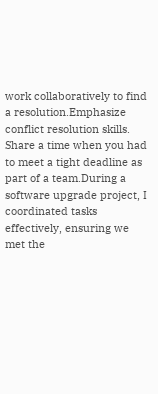work collaboratively to find a resolution.Emphasize conflict resolution skills.
Share a time when you had to meet a tight deadline as part of a team.During a software upgrade project, I coordinated tasks effectively, ensuring we met the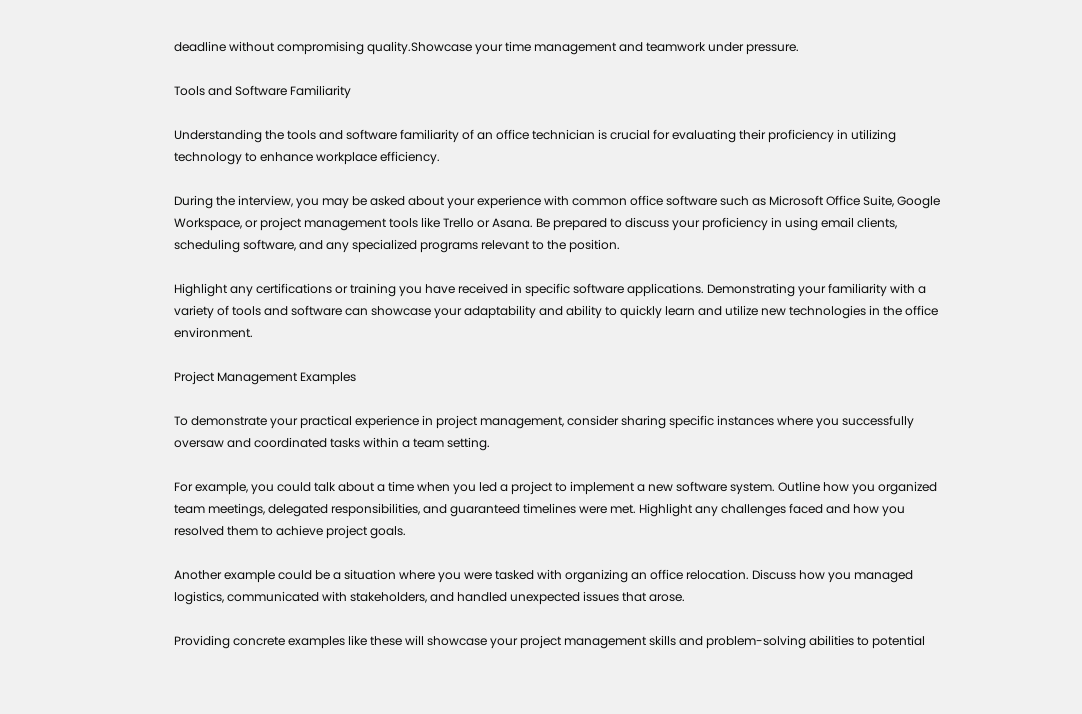deadline without compromising quality.Showcase your time management and teamwork under pressure.

Tools and Software Familiarity

Understanding the tools and software familiarity of an office technician is crucial for evaluating their proficiency in utilizing technology to enhance workplace efficiency.

During the interview, you may be asked about your experience with common office software such as Microsoft Office Suite, Google Workspace, or project management tools like Trello or Asana. Be prepared to discuss your proficiency in using email clients, scheduling software, and any specialized programs relevant to the position.

Highlight any certifications or training you have received in specific software applications. Demonstrating your familiarity with a variety of tools and software can showcase your adaptability and ability to quickly learn and utilize new technologies in the office environment.

Project Management Examples

To demonstrate your practical experience in project management, consider sharing specific instances where you successfully oversaw and coordinated tasks within a team setting.

For example, you could talk about a time when you led a project to implement a new software system. Outline how you organized team meetings, delegated responsibilities, and guaranteed timelines were met. Highlight any challenges faced and how you resolved them to achieve project goals.

Another example could be a situation where you were tasked with organizing an office relocation. Discuss how you managed logistics, communicated with stakeholders, and handled unexpected issues that arose.

Providing concrete examples like these will showcase your project management skills and problem-solving abilities to potential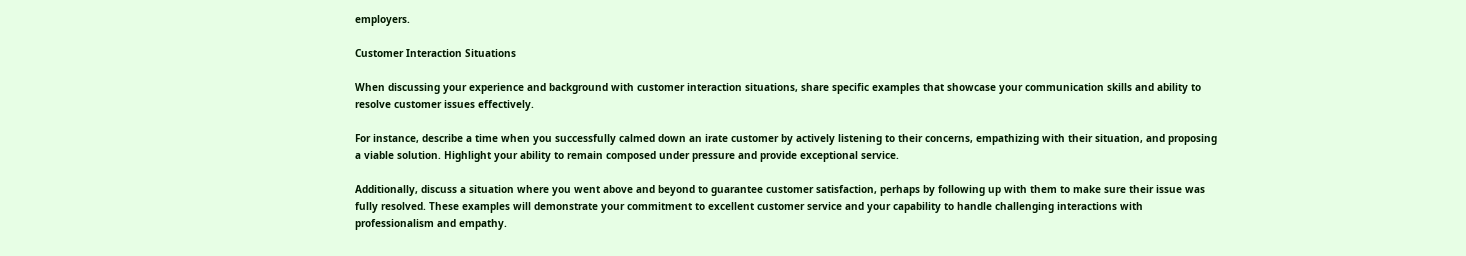employers.

Customer Interaction Situations

When discussing your experience and background with customer interaction situations, share specific examples that showcase your communication skills and ability to resolve customer issues effectively.

For instance, describe a time when you successfully calmed down an irate customer by actively listening to their concerns, empathizing with their situation, and proposing a viable solution. Highlight your ability to remain composed under pressure and provide exceptional service.

Additionally, discuss a situation where you went above and beyond to guarantee customer satisfaction, perhaps by following up with them to make sure their issue was fully resolved. These examples will demonstrate your commitment to excellent customer service and your capability to handle challenging interactions with professionalism and empathy.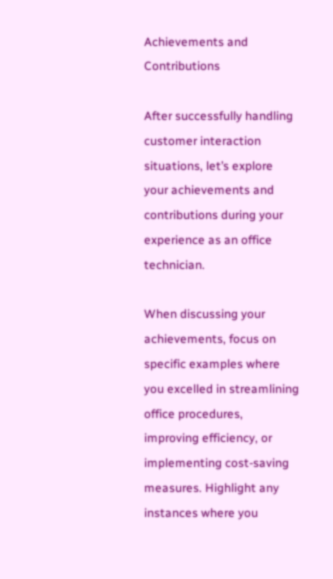Achievements and Contributions

After successfully handling customer interaction situations, let’s explore your achievements and contributions during your experience as an office technician.

When discussing your achievements, focus on specific examples where you excelled in streamlining office procedures, improving efficiency, or implementing cost-saving measures. Highlight any instances where you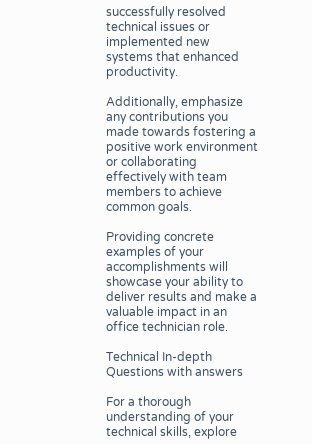successfully resolved technical issues or implemented new systems that enhanced productivity.

Additionally, emphasize any contributions you made towards fostering a positive work environment or collaborating effectively with team members to achieve common goals.

Providing concrete examples of your accomplishments will showcase your ability to deliver results and make a valuable impact in an office technician role.

Technical In-depth Questions with answers

For a thorough understanding of your technical skills, explore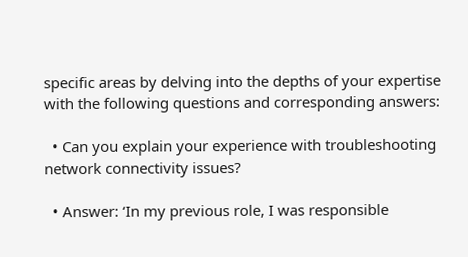specific areas by delving into the depths of your expertise with the following questions and corresponding answers:

  • Can you explain your experience with troubleshooting network connectivity issues?

  • Answer: ‘In my previous role, I was responsible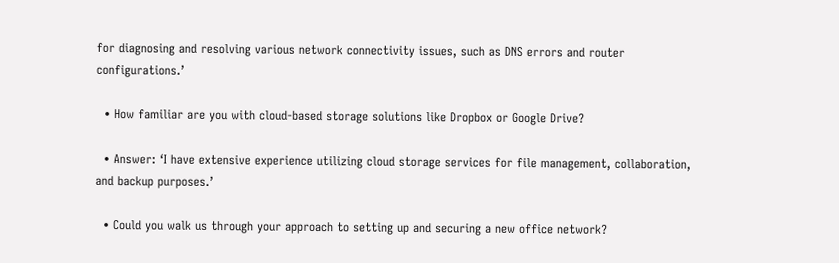for diagnosing and resolving various network connectivity issues, such as DNS errors and router configurations.’

  • How familiar are you with cloud-based storage solutions like Dropbox or Google Drive?

  • Answer: ‘I have extensive experience utilizing cloud storage services for file management, collaboration, and backup purposes.’

  • Could you walk us through your approach to setting up and securing a new office network?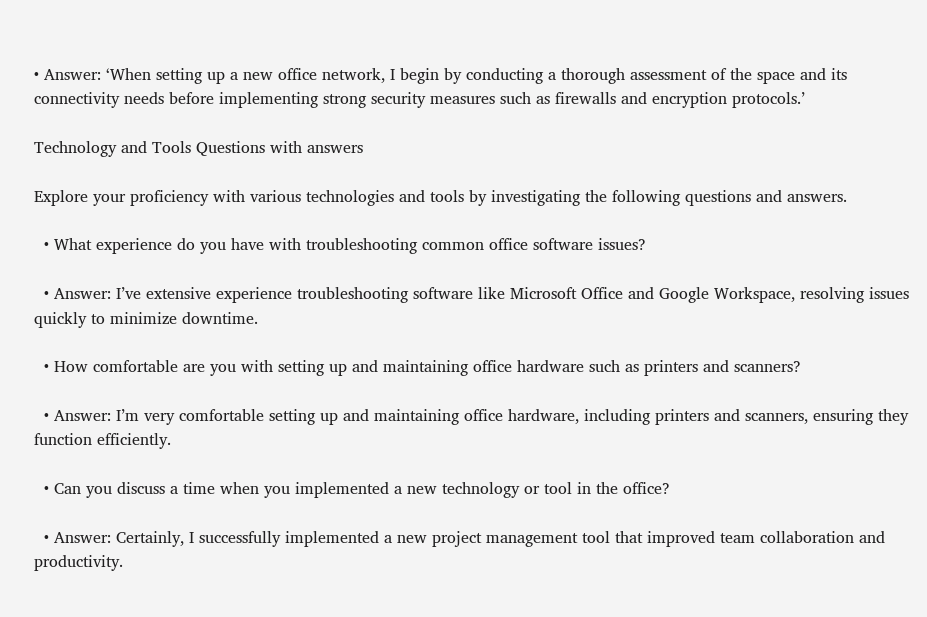• Answer: ‘When setting up a new office network, I begin by conducting a thorough assessment of the space and its connectivity needs before implementing strong security measures such as firewalls and encryption protocols.’

Technology and Tools Questions with answers

Explore your proficiency with various technologies and tools by investigating the following questions and answers.

  • What experience do you have with troubleshooting common office software issues?

  • Answer: I’ve extensive experience troubleshooting software like Microsoft Office and Google Workspace, resolving issues quickly to minimize downtime.

  • How comfortable are you with setting up and maintaining office hardware such as printers and scanners?

  • Answer: I’m very comfortable setting up and maintaining office hardware, including printers and scanners, ensuring they function efficiently.

  • Can you discuss a time when you implemented a new technology or tool in the office?

  • Answer: Certainly, I successfully implemented a new project management tool that improved team collaboration and productivity.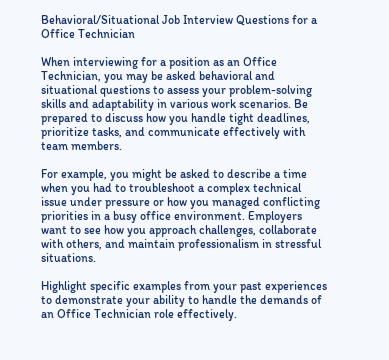Behavioral/Situational Job Interview Questions for a Office Technician

When interviewing for a position as an Office Technician, you may be asked behavioral and situational questions to assess your problem-solving skills and adaptability in various work scenarios. Be prepared to discuss how you handle tight deadlines, prioritize tasks, and communicate effectively with team members.

For example, you might be asked to describe a time when you had to troubleshoot a complex technical issue under pressure or how you managed conflicting priorities in a busy office environment. Employers want to see how you approach challenges, collaborate with others, and maintain professionalism in stressful situations.

Highlight specific examples from your past experiences to demonstrate your ability to handle the demands of an Office Technician role effectively.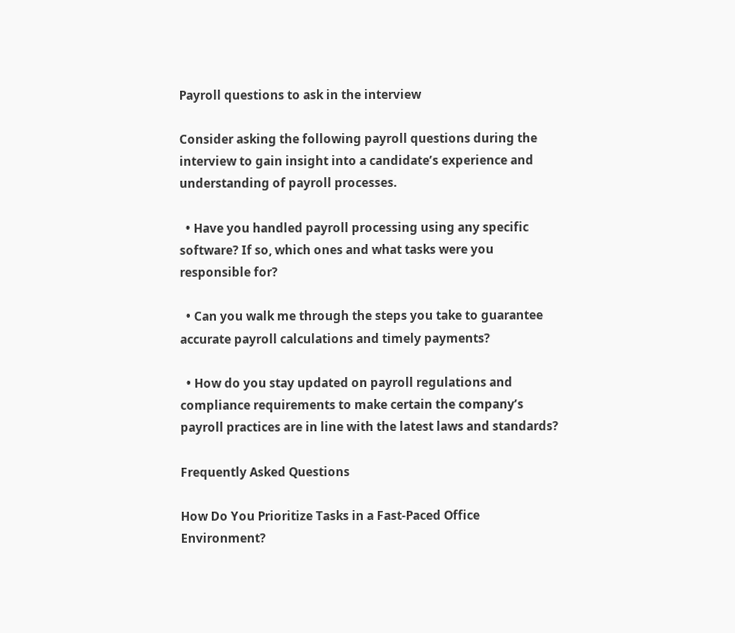Payroll questions to ask in the interview

Consider asking the following payroll questions during the interview to gain insight into a candidate’s experience and understanding of payroll processes.

  • Have you handled payroll processing using any specific software? If so, which ones and what tasks were you responsible for?

  • Can you walk me through the steps you take to guarantee accurate payroll calculations and timely payments?

  • How do you stay updated on payroll regulations and compliance requirements to make certain the company’s payroll practices are in line with the latest laws and standards?

Frequently Asked Questions

How Do You Prioritize Tasks in a Fast-Paced Office Environment?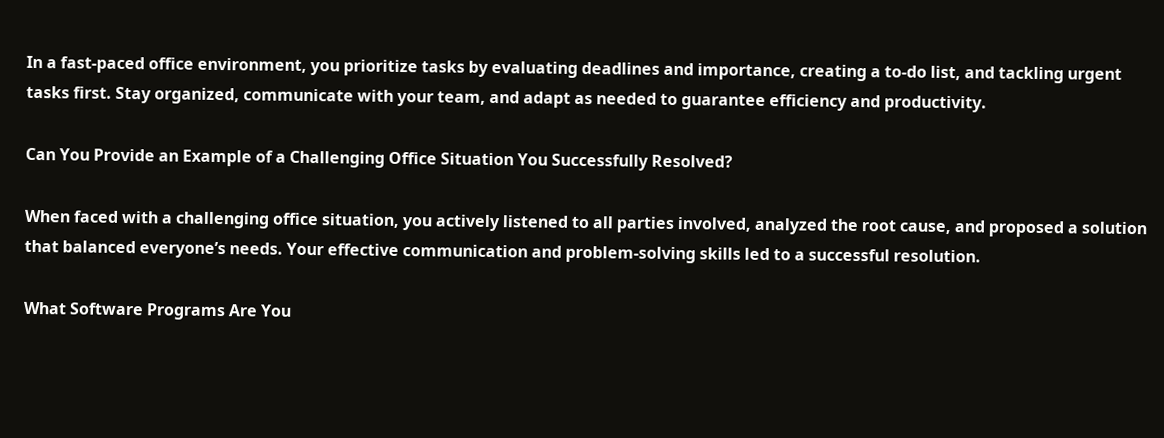In a fast-paced office environment, you prioritize tasks by evaluating deadlines and importance, creating a to-do list, and tackling urgent tasks first. Stay organized, communicate with your team, and adapt as needed to guarantee efficiency and productivity.

Can You Provide an Example of a Challenging Office Situation You Successfully Resolved?

When faced with a challenging office situation, you actively listened to all parties involved, analyzed the root cause, and proposed a solution that balanced everyone’s needs. Your effective communication and problem-solving skills led to a successful resolution.

What Software Programs Are You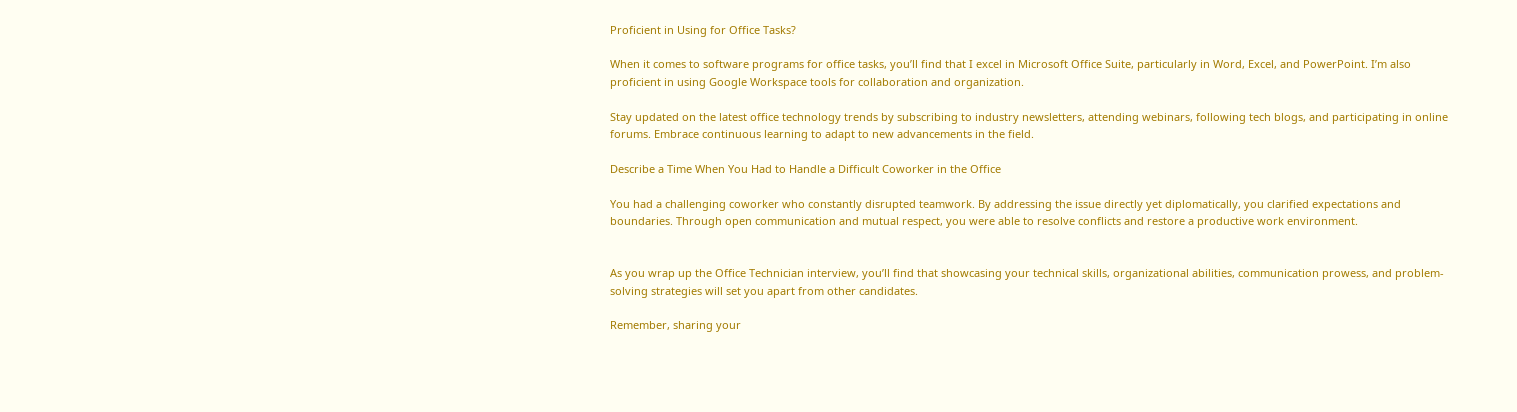Proficient in Using for Office Tasks?

When it comes to software programs for office tasks, you’ll find that I excel in Microsoft Office Suite, particularly in Word, Excel, and PowerPoint. I’m also proficient in using Google Workspace tools for collaboration and organization.

Stay updated on the latest office technology trends by subscribing to industry newsletters, attending webinars, following tech blogs, and participating in online forums. Embrace continuous learning to adapt to new advancements in the field.

Describe a Time When You Had to Handle a Difficult Coworker in the Office

You had a challenging coworker who constantly disrupted teamwork. By addressing the issue directly yet diplomatically, you clarified expectations and boundaries. Through open communication and mutual respect, you were able to resolve conflicts and restore a productive work environment.


As you wrap up the Office Technician interview, you’ll find that showcasing your technical skills, organizational abilities, communication prowess, and problem-solving strategies will set you apart from other candidates.

Remember, sharing your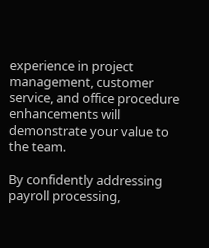experience in project management, customer service, and office procedure enhancements will demonstrate your value to the team.

By confidently addressing payroll processing,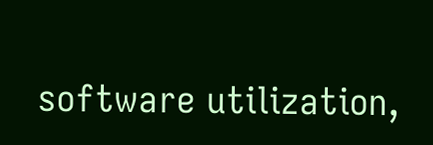software utilization,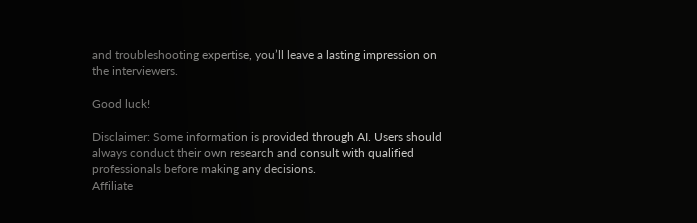and troubleshooting expertise, you’ll leave a lasting impression on the interviewers.

Good luck!

Disclaimer: Some information is provided through AI. Users should always conduct their own research and consult with qualified professionals before making any decisions.
Affiliate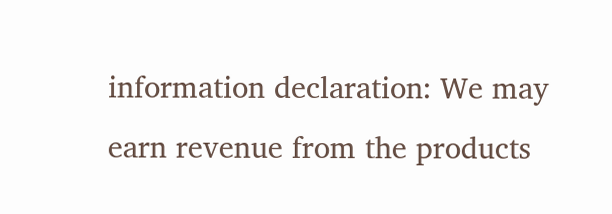information declaration: We may earn revenue from the products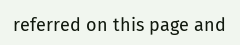referred on this page and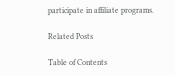participate in affiliate programs.

Related Posts

Table of Contents